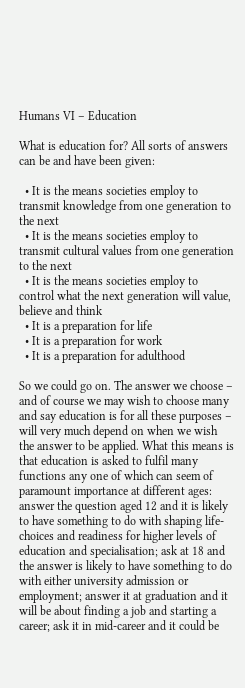Humans VI – Education

What is education for? All sorts of answers can be and have been given:

  • It is the means societies employ to transmit knowledge from one generation to the next
  • It is the means societies employ to transmit cultural values from one generation to the next
  • It is the means societies employ to control what the next generation will value, believe and think
  • It is a preparation for life
  • It is a preparation for work
  • It is a preparation for adulthood

So we could go on. The answer we choose – and of course we may wish to choose many and say education is for all these purposes – will very much depend on when we wish the answer to be applied. What this means is that education is asked to fulfil many functions any one of which can seem of paramount importance at different ages: answer the question aged 12 and it is likely to have something to do with shaping life-choices and readiness for higher levels of education and specialisation; ask at 18 and the answer is likely to have something to do with either university admission or employment; answer it at graduation and it will be about finding a job and starting a career; ask it in mid-career and it could be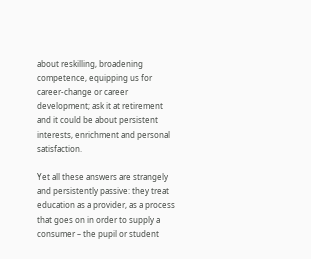about reskilling, broadening competence, equipping us for career-change or career development; ask it at retirement and it could be about persistent interests, enrichment and personal satisfaction.

Yet all these answers are strangely and persistently passive: they treat education as a provider, as a process that goes on in order to supply a consumer – the pupil or student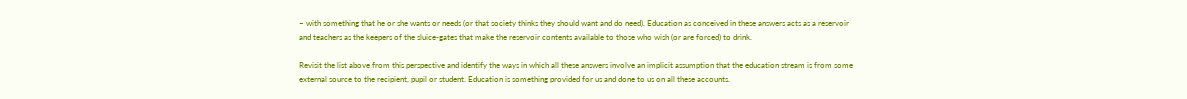– with something that he or she wants or needs (or that society thinks they should want and do need). Education as conceived in these answers acts as a reservoir and teachers as the keepers of the sluice-gates that make the reservoir contents available to those who wish (or are forced) to drink.

Revisit the list above from this perspective and identify the ways in which all these answers involve an implicit assumption that the education stream is from some external source to the recipient, pupil or student. Education is something provided for us and done to us on all these accounts.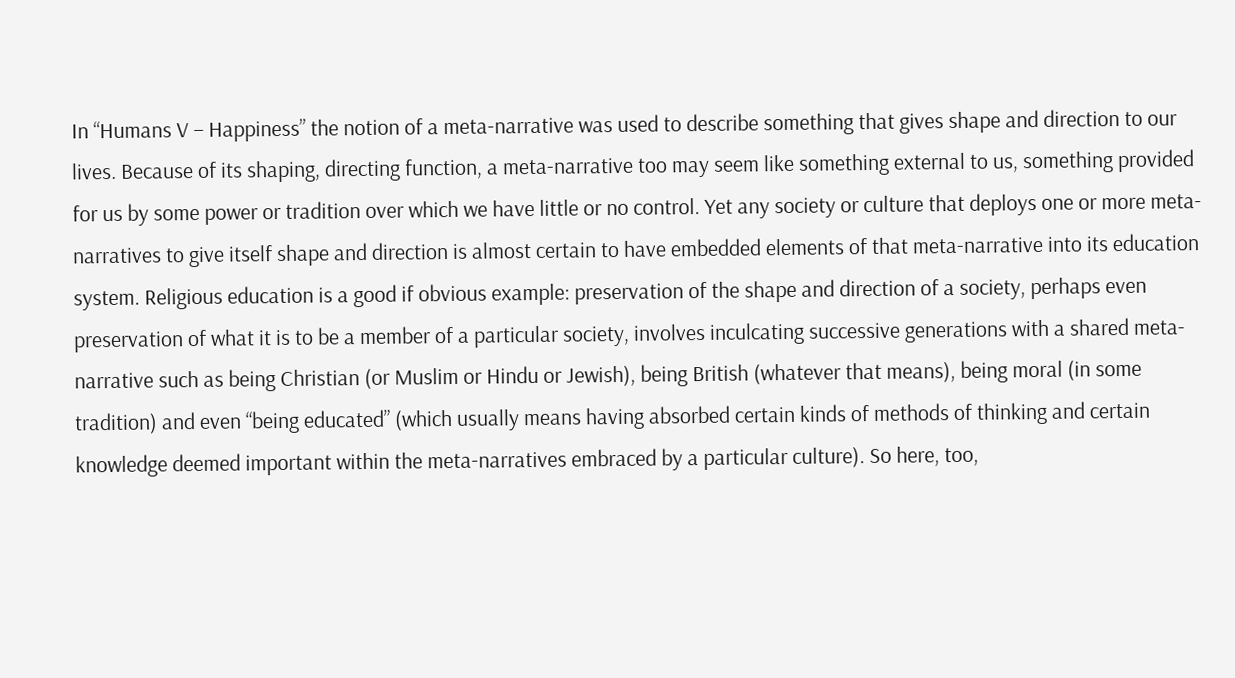In “Humans V – Happiness” the notion of a meta-narrative was used to describe something that gives shape and direction to our lives. Because of its shaping, directing function, a meta-narrative too may seem like something external to us, something provided for us by some power or tradition over which we have little or no control. Yet any society or culture that deploys one or more meta-narratives to give itself shape and direction is almost certain to have embedded elements of that meta-narrative into its education system. Religious education is a good if obvious example: preservation of the shape and direction of a society, perhaps even preservation of what it is to be a member of a particular society, involves inculcating successive generations with a shared meta-narrative such as being Christian (or Muslim or Hindu or Jewish), being British (whatever that means), being moral (in some tradition) and even “being educated” (which usually means having absorbed certain kinds of methods of thinking and certain knowledge deemed important within the meta-narratives embraced by a particular culture). So here, too,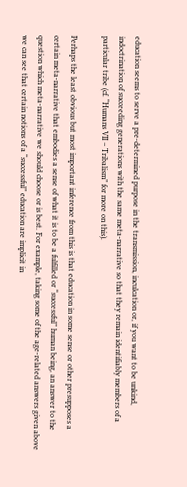education seems to serve a pre-determined purpose in the transmission, inculcation or, if you want to be unkind, indoctrination of succeeding generations with the same meta-narrative so that they remain identifiably members of a particular tribe (cf. “Humans VII – Tribalism” for more on this).

Perhaps the least obvious but most important inference from this is that education in some sense or other presupposes a certain meta-narrative that embodies a sense of what it is to be a fulfilled or “successful” human being, an answer to the question which meta-narrative we should choose or is best. For example, taking some of the age-related answers given above we can see that certain notions of a “successful” education are implicit in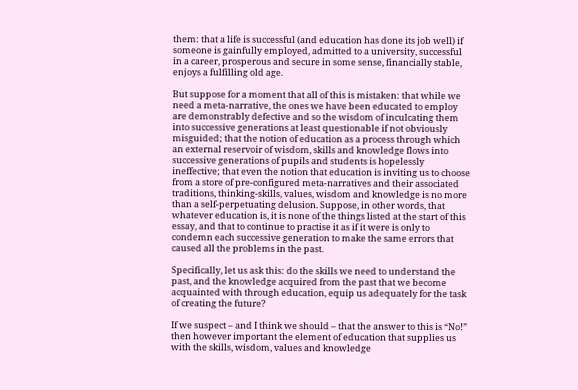them: that a life is successful (and education has done its job well) if someone is gainfully employed, admitted to a university, successful in a career, prosperous and secure in some sense, financially stable, enjoys a fulfilling old age.

But suppose for a moment that all of this is mistaken: that while we need a meta-narrative, the ones we have been educated to employ are demonstrably defective and so the wisdom of inculcating them into successive generations at least questionable if not obviously misguided; that the notion of education as a process through which an external reservoir of wisdom, skills and knowledge flows into successive generations of pupils and students is hopelessly ineffective; that even the notion that education is inviting us to choose from a store of pre-configured meta-narratives and their associated traditions, thinking-skills, values, wisdom and knowledge is no more than a self-perpetuating delusion. Suppose, in other words, that whatever education is, it is none of the things listed at the start of this essay, and that to continue to practise it as if it were is only to condemn each successive generation to make the same errors that caused all the problems in the past.

Specifically, let us ask this: do the skills we need to understand the past, and the knowledge acquired from the past that we become acquainted with through education, equip us adequately for the task of creating the future?

If we suspect – and I think we should – that the answer to this is “No!” then however important the element of education that supplies us with the skills, wisdom, values and knowledge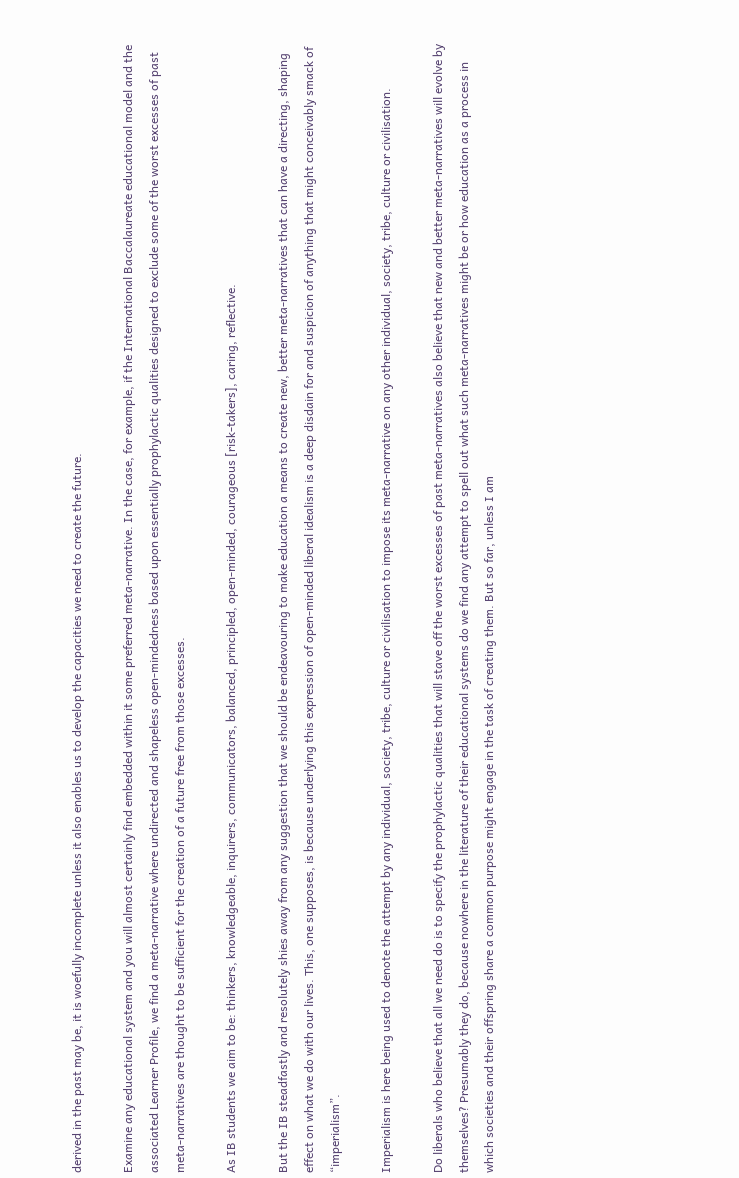derived in the past may be, it is woefully incomplete unless it also enables us to develop the capacities we need to create the future.

Examine any educational system and you will almost certainly find embedded within it some preferred meta-narrative. In the case, for example, if the International Baccalaureate educational model and the associated Learner Profile, we find a meta-narrative where undirected and shapeless open-mindedness based upon essentially prophylactic qualities designed to exclude some of the worst excesses of past meta-narratives are thought to be sufficient for the creation of a future free from those excesses.

As IB students we aim to be: thinkers, knowledgeable, inquirers, communicators, balanced, principled, open-minded, courageous [risk-takers], caring, reflective.

But the IB steadfastly and resolutely shies away from any suggestion that we should be endeavouring to make education a means to create new, better meta-narratives that can have a directing, shaping effect on what we do with our lives. This, one supposes, is because underlying this expression of open-minded liberal idealism is a deep disdain for and suspicion of anything that might conceivably smack of “imperialism”.

Imperialism is here being used to denote the attempt by any individual, society, tribe, culture or civilisation to impose its meta-narrative on any other individual, society, tribe, culture or civilisation.

Do liberals who believe that all we need do is to specify the prophylactic qualities that will stave off the worst excesses of past meta-narratives also believe that new and better meta-narratives will evolve by themselves? Presumably they do, because nowhere in the literature of their educational systems do we find any attempt to spell out what such meta-narratives might be or how education as a process in which societies and their offspring share a common purpose might engage in the task of creating them. But so far, unless I am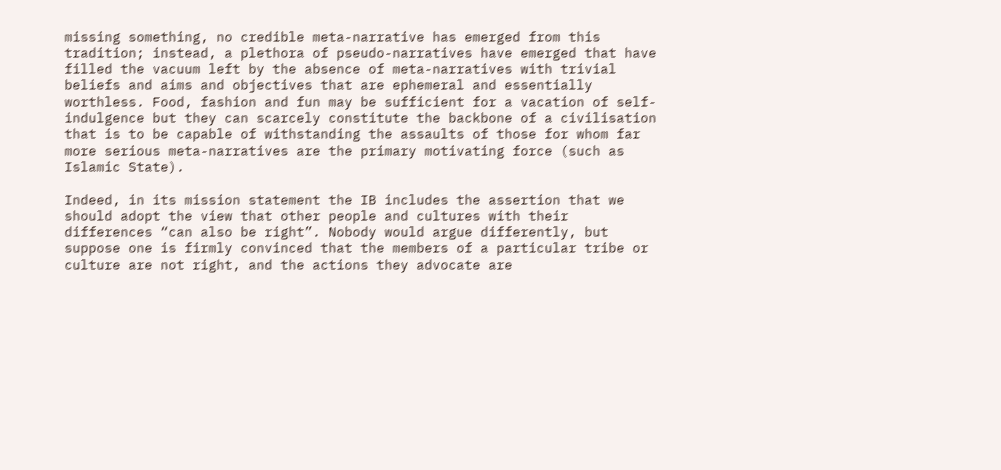missing something, no credible meta-narrative has emerged from this tradition; instead, a plethora of pseudo-narratives have emerged that have filled the vacuum left by the absence of meta-narratives with trivial beliefs and aims and objectives that are ephemeral and essentially worthless. Food, fashion and fun may be sufficient for a vacation of self-indulgence but they can scarcely constitute the backbone of a civilisation that is to be capable of withstanding the assaults of those for whom far more serious meta-narratives are the primary motivating force (such as Islamic State).

Indeed, in its mission statement the IB includes the assertion that we should adopt the view that other people and cultures with their differences “can also be right”. Nobody would argue differently, but suppose one is firmly convinced that the members of a particular tribe or culture are not right, and the actions they advocate are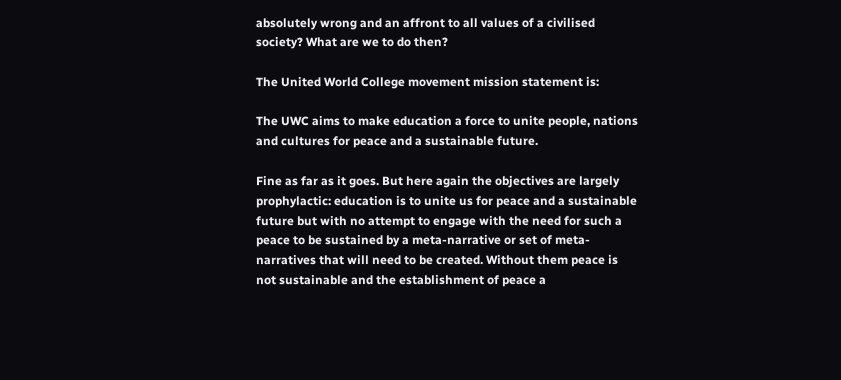absolutely wrong and an affront to all values of a civilised society? What are we to do then?

The United World College movement mission statement is:

The UWC aims to make education a force to unite people, nations and cultures for peace and a sustainable future.

Fine as far as it goes. But here again the objectives are largely prophylactic: education is to unite us for peace and a sustainable future but with no attempt to engage with the need for such a peace to be sustained by a meta-narrative or set of meta-narratives that will need to be created. Without them peace is not sustainable and the establishment of peace a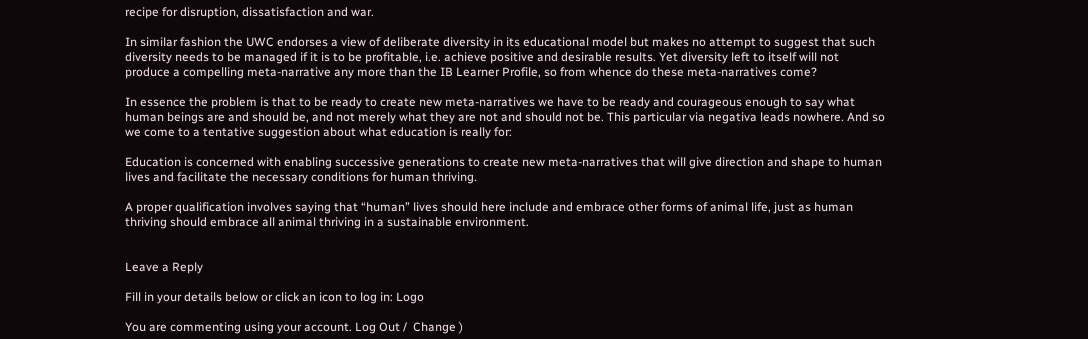recipe for disruption, dissatisfaction and war.

In similar fashion the UWC endorses a view of deliberate diversity in its educational model but makes no attempt to suggest that such diversity needs to be managed if it is to be profitable, i.e. achieve positive and desirable results. Yet diversity left to itself will not produce a compelling meta-narrative any more than the IB Learner Profile, so from whence do these meta-narratives come?

In essence the problem is that to be ready to create new meta-narratives we have to be ready and courageous enough to say what human beings are and should be, and not merely what they are not and should not be. This particular via negativa leads nowhere. And so we come to a tentative suggestion about what education is really for:

Education is concerned with enabling successive generations to create new meta-narratives that will give direction and shape to human lives and facilitate the necessary conditions for human thriving.

A proper qualification involves saying that “human” lives should here include and embrace other forms of animal life, just as human thriving should embrace all animal thriving in a sustainable environment.


Leave a Reply

Fill in your details below or click an icon to log in: Logo

You are commenting using your account. Log Out /  Change )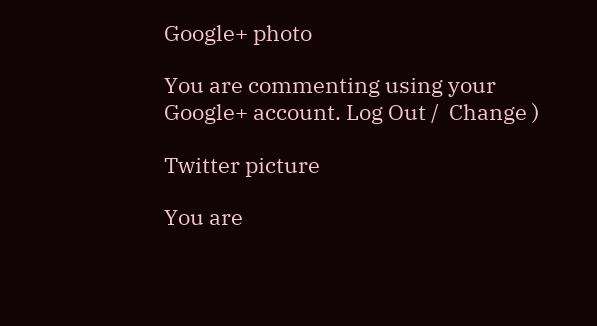Google+ photo

You are commenting using your Google+ account. Log Out /  Change )

Twitter picture

You are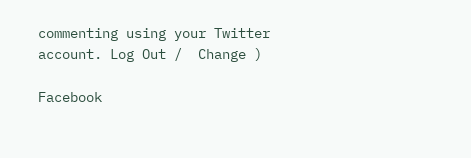commenting using your Twitter account. Log Out /  Change )

Facebook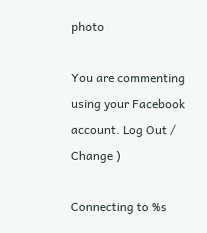photo

You are commenting using your Facebook account. Log Out /  Change )

Connecting to %s